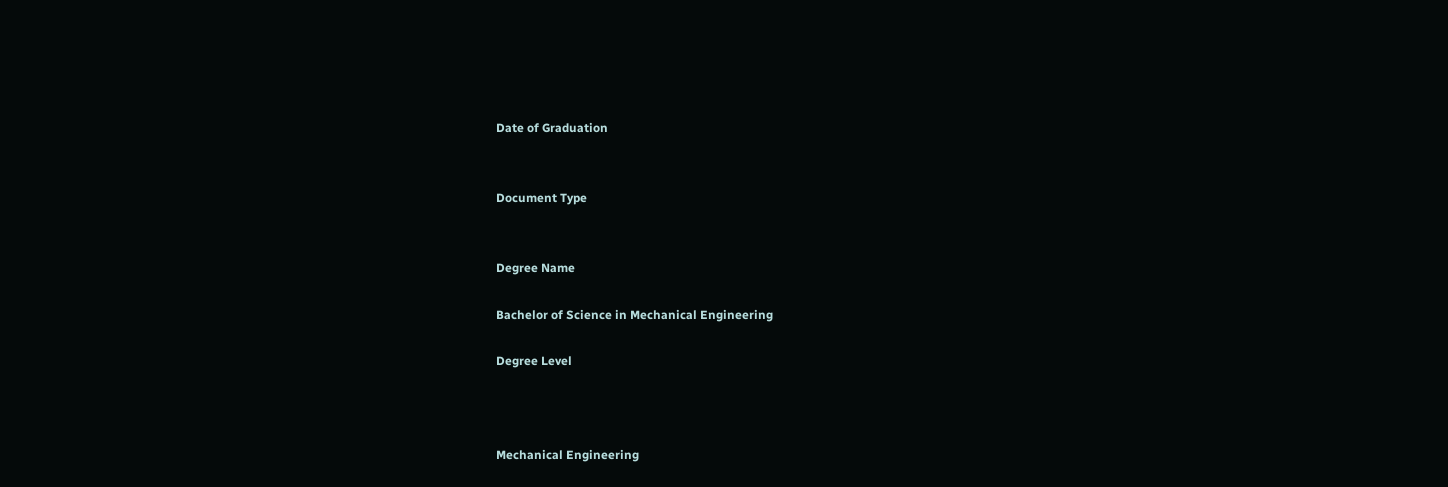Date of Graduation


Document Type


Degree Name

Bachelor of Science in Mechanical Engineering

Degree Level



Mechanical Engineering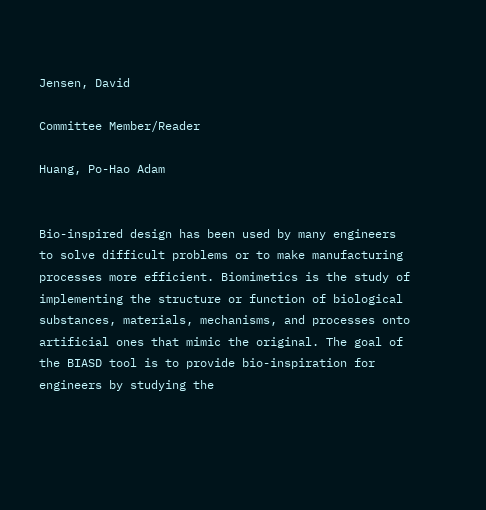Jensen, David

Committee Member/Reader

Huang, Po-Hao Adam


Bio-inspired design has been used by many engineers to solve difficult problems or to make manufacturing processes more efficient. Biomimetics is the study of implementing the structure or function of biological substances, materials, mechanisms, and processes onto artificial ones that mimic the original. The goal of the BIASD tool is to provide bio-inspiration for engineers by studying the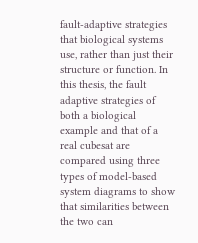fault-adaptive strategies that biological systems use, rather than just their structure or function. In this thesis, the fault adaptive strategies of both a biological example and that of a real cubesat are compared using three types of model-based system diagrams to show that similarities between the two can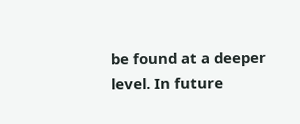be found at a deeper level. In future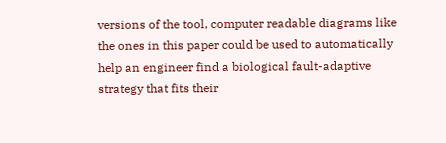versions of the tool, computer readable diagrams like the ones in this paper could be used to automatically help an engineer find a biological fault-adaptive strategy that fits their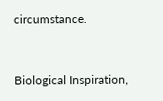circumstance.


Biological Inspiration,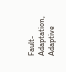Fault-Adaptation, Adaptive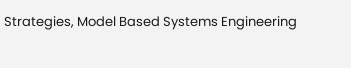Strategies, Model Based Systems Engineering